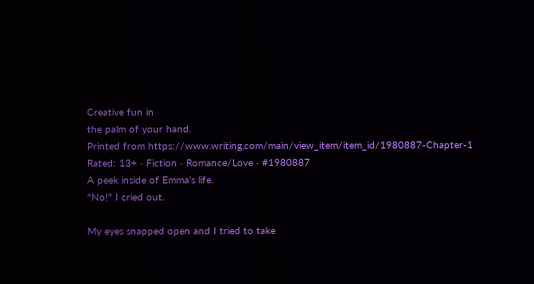Creative fun in
the palm of your hand.
Printed from https://www.writing.com/main/view_item/item_id/1980887-Chapter-1
Rated: 13+ · Fiction · Romance/Love · #1980887
A peek inside of Emma's life.
"No!" I cried out.

My eyes snapped open and I tried to take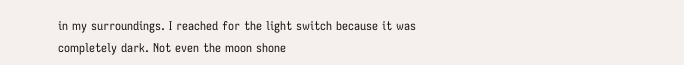in my surroundings. I reached for the light switch because it was completely dark. Not even the moon shone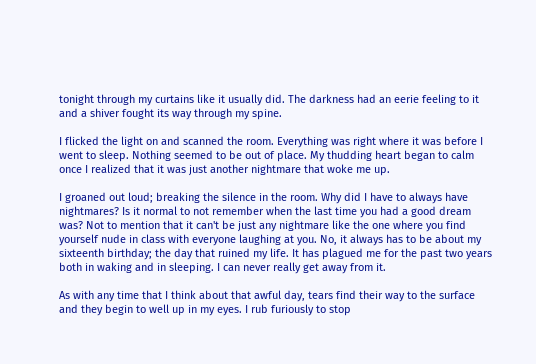tonight through my curtains like it usually did. The darkness had an eerie feeling to it and a shiver fought its way through my spine.

I flicked the light on and scanned the room. Everything was right where it was before I went to sleep. Nothing seemed to be out of place. My thudding heart began to calm once I realized that it was just another nightmare that woke me up.

I groaned out loud; breaking the silence in the room. Why did I have to always have nightmares? Is it normal to not remember when the last time you had a good dream was? Not to mention that it can't be just any nightmare like the one where you find yourself nude in class with everyone laughing at you. No, it always has to be about my sixteenth birthday; the day that ruined my life. It has plagued me for the past two years both in waking and in sleeping. I can never really get away from it.

As with any time that I think about that awful day, tears find their way to the surface and they begin to well up in my eyes. I rub furiously to stop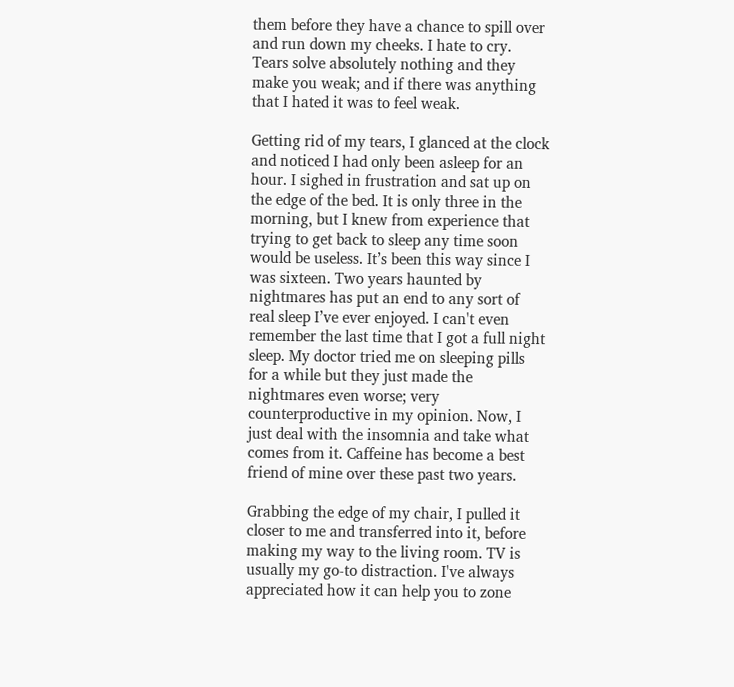them before they have a chance to spill over and run down my cheeks. I hate to cry. Tears solve absolutely nothing and they make you weak; and if there was anything that I hated it was to feel weak.

Getting rid of my tears, I glanced at the clock and noticed I had only been asleep for an hour. I sighed in frustration and sat up on the edge of the bed. It is only three in the morning, but I knew from experience that trying to get back to sleep any time soon would be useless. It’s been this way since I was sixteen. Two years haunted by nightmares has put an end to any sort of real sleep I’ve ever enjoyed. I can't even remember the last time that I got a full night sleep. My doctor tried me on sleeping pills for a while but they just made the nightmares even worse; very counterproductive in my opinion. Now, I just deal with the insomnia and take what comes from it. Caffeine has become a best friend of mine over these past two years.

Grabbing the edge of my chair, I pulled it closer to me and transferred into it, before making my way to the living room. TV is usually my go-to distraction. I've always appreciated how it can help you to zone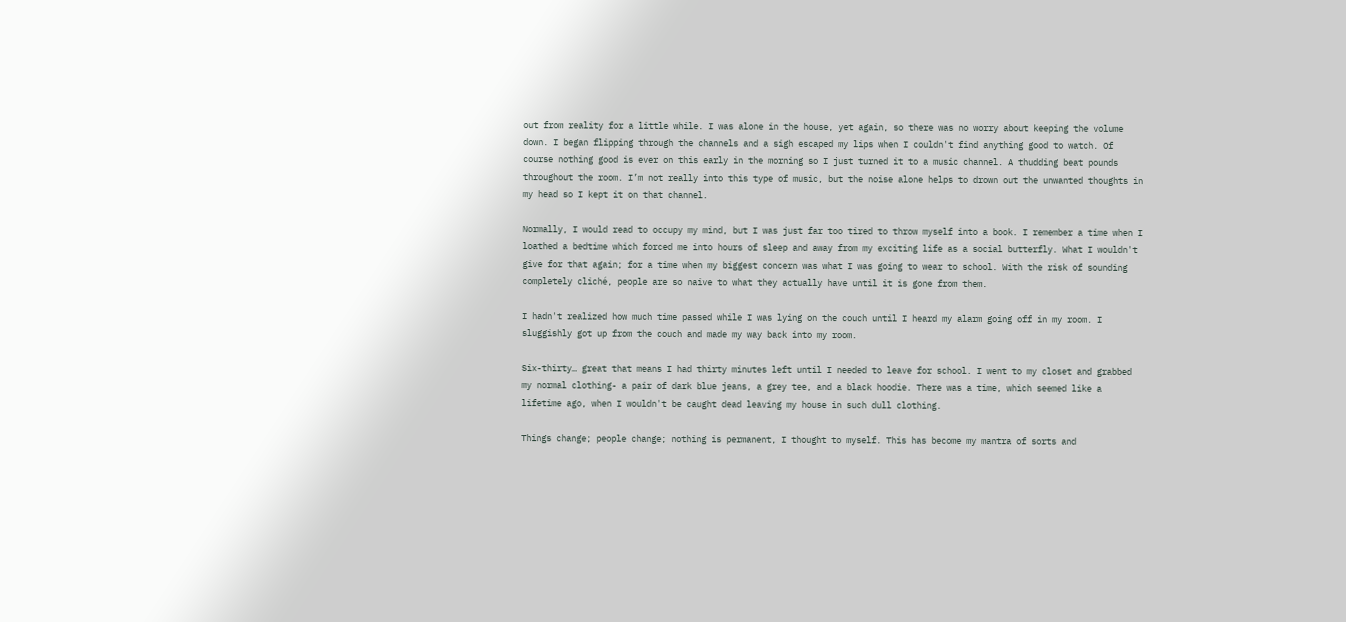out from reality for a little while. I was alone in the house, yet again, so there was no worry about keeping the volume down. I began flipping through the channels and a sigh escaped my lips when I couldn't find anything good to watch. Of course nothing good is ever on this early in the morning so I just turned it to a music channel. A thudding beat pounds throughout the room. I’m not really into this type of music, but the noise alone helps to drown out the unwanted thoughts in my head so I kept it on that channel.

Normally, I would read to occupy my mind, but I was just far too tired to throw myself into a book. I remember a time when I loathed a bedtime which forced me into hours of sleep and away from my exciting life as a social butterfly. What I wouldn't give for that again; for a time when my biggest concern was what I was going to wear to school. With the risk of sounding completely cliché, people are so naive to what they actually have until it is gone from them.

I hadn't realized how much time passed while I was lying on the couch until I heard my alarm going off in my room. I sluggishly got up from the couch and made my way back into my room.

Six-thirty… great that means I had thirty minutes left until I needed to leave for school. I went to my closet and grabbed my normal clothing- a pair of dark blue jeans, a grey tee, and a black hoodie. There was a time, which seemed like a lifetime ago, when I wouldn't be caught dead leaving my house in such dull clothing.

Things change; people change; nothing is permanent, I thought to myself. This has become my mantra of sorts and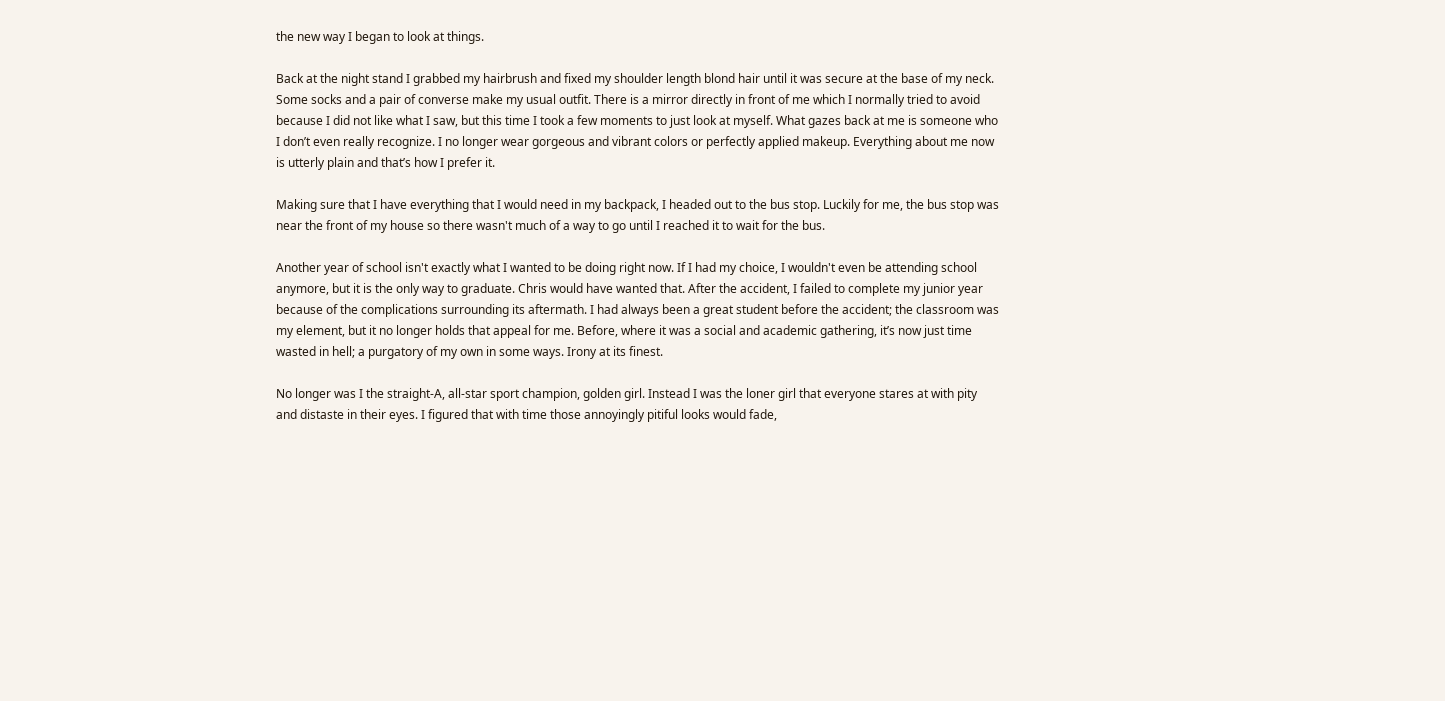the new way I began to look at things.

Back at the night stand I grabbed my hairbrush and fixed my shoulder length blond hair until it was secure at the base of my neck. Some socks and a pair of converse make my usual outfit. There is a mirror directly in front of me which I normally tried to avoid because I did not like what I saw, but this time I took a few moments to just look at myself. What gazes back at me is someone who I don’t even really recognize. I no longer wear gorgeous and vibrant colors or perfectly applied makeup. Everything about me now is utterly plain and that’s how I prefer it.

Making sure that I have everything that I would need in my backpack, I headed out to the bus stop. Luckily for me, the bus stop was near the front of my house so there wasn't much of a way to go until I reached it to wait for the bus.

Another year of school isn't exactly what I wanted to be doing right now. If I had my choice, I wouldn't even be attending school anymore, but it is the only way to graduate. Chris would have wanted that. After the accident, I failed to complete my junior year because of the complications surrounding its aftermath. I had always been a great student before the accident; the classroom was my element, but it no longer holds that appeal for me. Before, where it was a social and academic gathering, it’s now just time wasted in hell; a purgatory of my own in some ways. Irony at its finest.

No longer was I the straight-A, all-star sport champion, golden girl. Instead I was the loner girl that everyone stares at with pity and distaste in their eyes. I figured that with time those annoyingly pitiful looks would fade,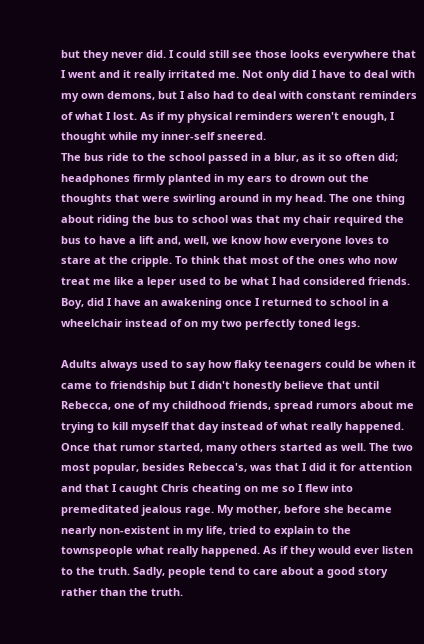but they never did. I could still see those looks everywhere that I went and it really irritated me. Not only did I have to deal with my own demons, but I also had to deal with constant reminders of what I lost. As if my physical reminders weren't enough, I thought while my inner-self sneered.
The bus ride to the school passed in a blur, as it so often did; headphones firmly planted in my ears to drown out the thoughts that were swirling around in my head. The one thing about riding the bus to school was that my chair required the bus to have a lift and, well, we know how everyone loves to stare at the cripple. To think that most of the ones who now treat me like a leper used to be what I had considered friends. Boy, did I have an awakening once I returned to school in a wheelchair instead of on my two perfectly toned legs.

Adults always used to say how flaky teenagers could be when it came to friendship but I didn't honestly believe that until Rebecca, one of my childhood friends, spread rumors about me trying to kill myself that day instead of what really happened. Once that rumor started, many others started as well. The two most popular, besides Rebecca's, was that I did it for attention and that I caught Chris cheating on me so I flew into premeditated jealous rage. My mother, before she became nearly non-existent in my life, tried to explain to the townspeople what really happened. As if they would ever listen to the truth. Sadly, people tend to care about a good story rather than the truth.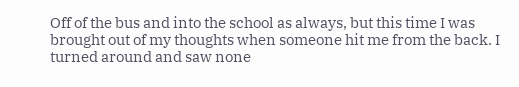Off of the bus and into the school as always, but this time I was brought out of my thoughts when someone hit me from the back. I turned around and saw none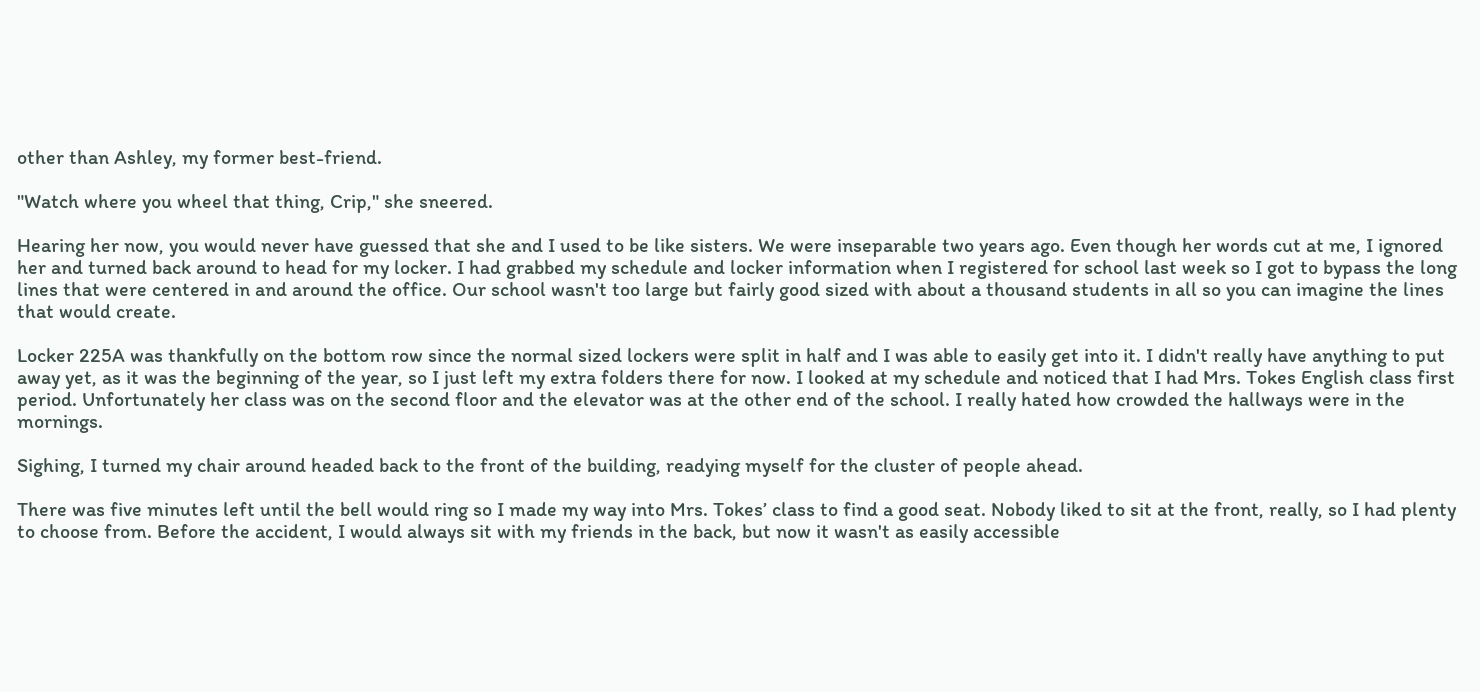other than Ashley, my former best-friend.

"Watch where you wheel that thing, Crip," she sneered.

Hearing her now, you would never have guessed that she and I used to be like sisters. We were inseparable two years ago. Even though her words cut at me, I ignored her and turned back around to head for my locker. I had grabbed my schedule and locker information when I registered for school last week so I got to bypass the long lines that were centered in and around the office. Our school wasn't too large but fairly good sized with about a thousand students in all so you can imagine the lines that would create.

Locker 225A was thankfully on the bottom row since the normal sized lockers were split in half and I was able to easily get into it. I didn't really have anything to put away yet, as it was the beginning of the year, so I just left my extra folders there for now. I looked at my schedule and noticed that I had Mrs. Tokes English class first period. Unfortunately her class was on the second floor and the elevator was at the other end of the school. I really hated how crowded the hallways were in the mornings.

Sighing, I turned my chair around headed back to the front of the building, readying myself for the cluster of people ahead.

There was five minutes left until the bell would ring so I made my way into Mrs. Tokes’ class to find a good seat. Nobody liked to sit at the front, really, so I had plenty to choose from. Before the accident, I would always sit with my friends in the back, but now it wasn't as easily accessible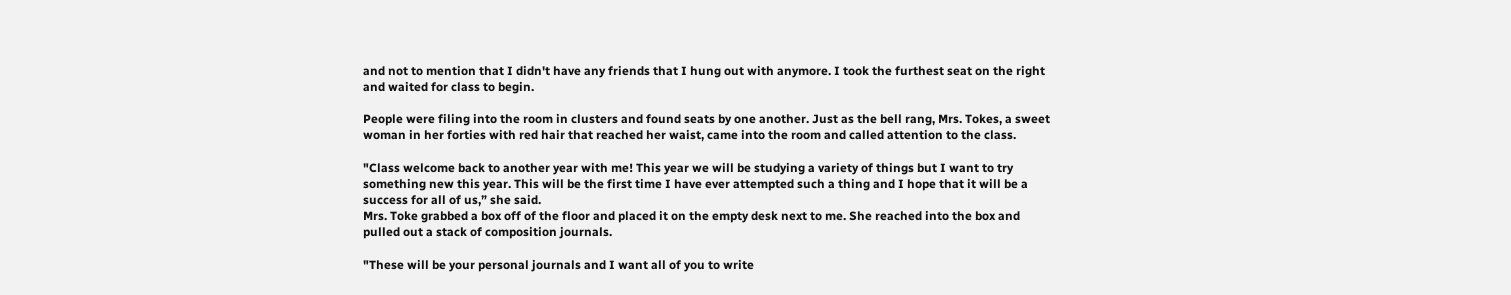and not to mention that I didn't have any friends that I hung out with anymore. I took the furthest seat on the right and waited for class to begin.

People were filing into the room in clusters and found seats by one another. Just as the bell rang, Mrs. Tokes, a sweet woman in her forties with red hair that reached her waist, came into the room and called attention to the class.

"Class welcome back to another year with me! This year we will be studying a variety of things but I want to try something new this year. This will be the first time I have ever attempted such a thing and I hope that it will be a success for all of us,” she said.
Mrs. Toke grabbed a box off of the floor and placed it on the empty desk next to me. She reached into the box and pulled out a stack of composition journals.

"These will be your personal journals and I want all of you to write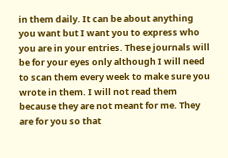in them daily. It can be about anything you want but I want you to express who you are in your entries. These journals will be for your eyes only although I will need to scan them every week to make sure you wrote in them. I will not read them because they are not meant for me. They are for you so that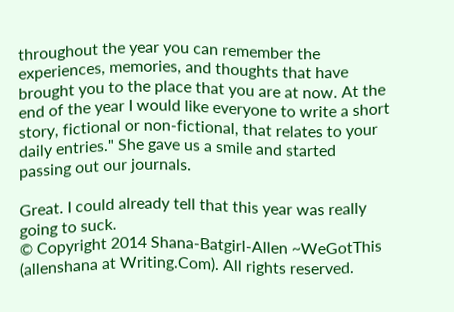throughout the year you can remember the experiences, memories, and thoughts that have brought you to the place that you are at now. At the end of the year I would like everyone to write a short story, fictional or non-fictional, that relates to your daily entries." She gave us a smile and started passing out our journals.

Great. I could already tell that this year was really going to suck.
© Copyright 2014 Shana-Batgirl-Allen ~WeGotThis (allenshana at Writing.Com). All rights reserved.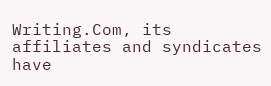Writing.Com, its affiliates and syndicates have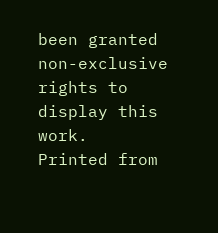been granted non-exclusive rights to display this work.
Printed from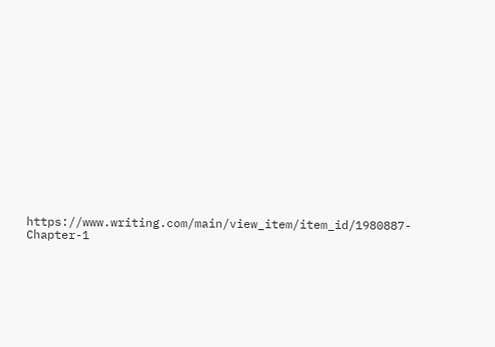https://www.writing.com/main/view_item/item_id/1980887-Chapter-1